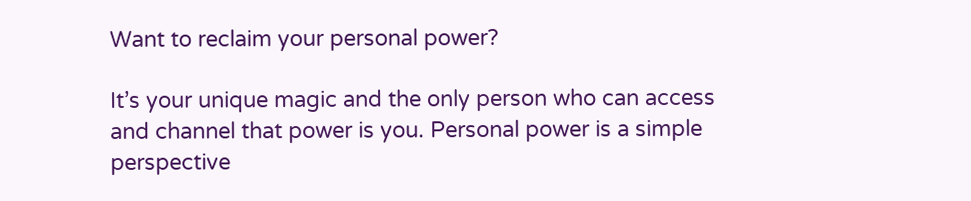Want to reclaim your personal power?

It’s your unique magic and the only person who can access and channel that power is you. Personal power is a simple perspective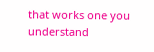that works one you understand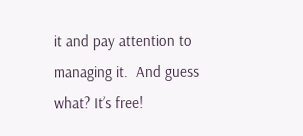it and pay attention to managing it.  And guess what? It’s free!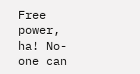Free power, ha! No-one can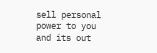sell personal power to you and its out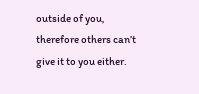outside of you, therefore others can’t give it to you either.